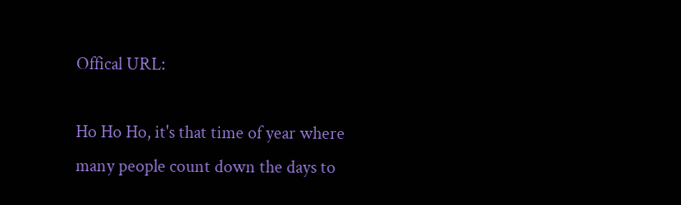Offical URL:

Ho Ho Ho, it's that time of year where many people count down the days to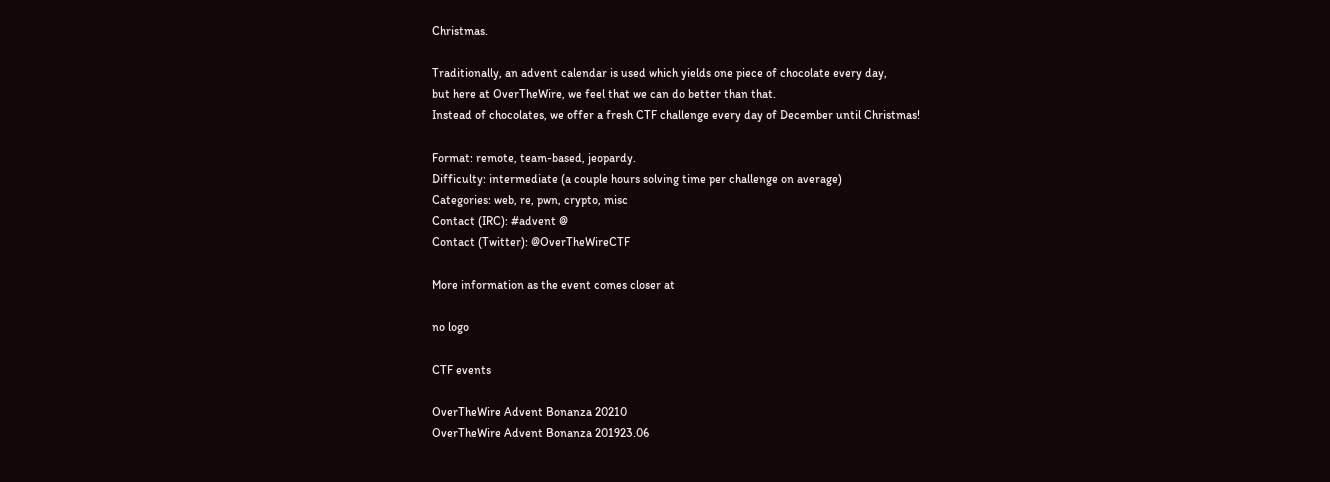Christmas.

Traditionally, an advent calendar is used which yields one piece of chocolate every day,
but here at OverTheWire, we feel that we can do better than that.
Instead of chocolates, we offer a fresh CTF challenge every day of December until Christmas!

Format: remote, team-based, jeopardy.
Difficulty: intermediate (a couple hours solving time per challenge on average)
Categories: web, re, pwn, crypto, misc
Contact (IRC): #advent @
Contact (Twitter): @OverTheWireCTF

More information as the event comes closer at

no logo

CTF events

OverTheWire Advent Bonanza 20210
OverTheWire Advent Bonanza 201923.06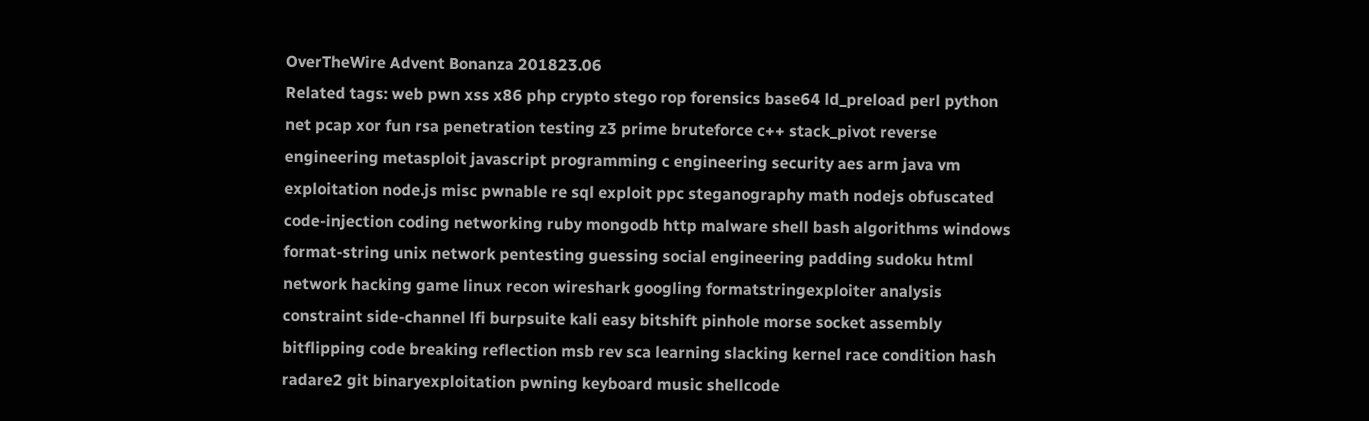OverTheWire Advent Bonanza 201823.06
Related tags: web pwn xss x86 php crypto stego rop forensics base64 ld_preload perl python net pcap xor fun rsa penetration testing z3 prime bruteforce c++ stack_pivot reverse engineering metasploit javascript programming c engineering security aes arm java vm exploitation node.js misc pwnable re sql exploit ppc steganography math nodejs obfuscated code-injection coding networking ruby mongodb http malware shell bash algorithms windows format-string unix network pentesting guessing social engineering padding sudoku html network hacking game linux recon wireshark googling formatstringexploiter analysis constraint side-channel lfi burpsuite kali easy bitshift pinhole morse socket assembly bitflipping code breaking reflection msb rev sca learning slacking kernel race condition hash radare2 git binaryexploitation pwning keyboard music shellcode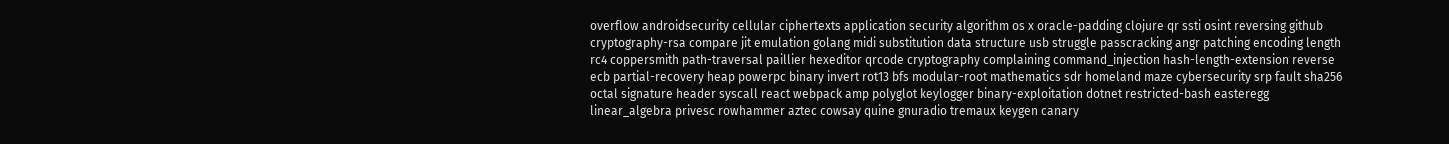overflow androidsecurity cellular ciphertexts application security algorithm os x oracle-padding clojure qr ssti osint reversing github cryptography-rsa compare jit emulation golang midi substitution data structure usb struggle passcracking angr patching encoding length rc4 coppersmith path-traversal paillier hexeditor qrcode cryptography complaining command_injection hash-length-extension reverse ecb partial-recovery heap powerpc binary invert rot13 bfs modular-root mathematics sdr homeland maze cybersecurity srp fault sha256 octal signature header syscall react webpack amp polyglot keylogger binary-exploitation dotnet restricted-bash easteregg linear_algebra privesc rowhammer aztec cowsay quine gnuradio tremaux keygen canary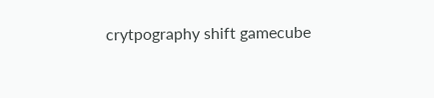crytpography shift gamecube